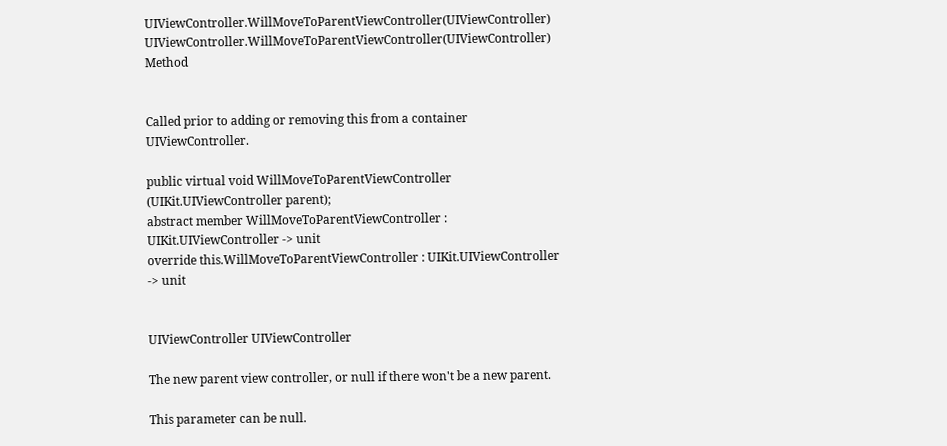UIViewController.WillMoveToParentViewController(UIViewController) UIViewController.WillMoveToParentViewController(UIViewController) Method


Called prior to adding or removing this from a container UIViewController.

public virtual void WillMoveToParentViewController (UIKit.UIViewController parent);
abstract member WillMoveToParentViewController : UIKit.UIViewController -> unit
override this.WillMoveToParentViewController : UIKit.UIViewController -> unit


UIViewController UIViewController

The new parent view controller, or null if there won't be a new parent.

This parameter can be null.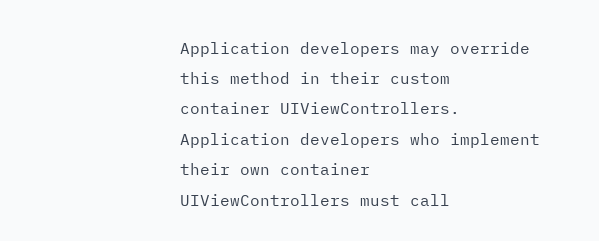Application developers may override this method in their custom container UIViewControllers. Application developers who implement their own container UIViewControllers must call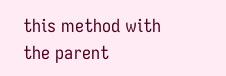this method with the parent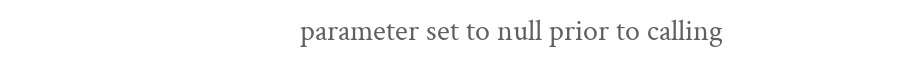parameter set to null prior to calling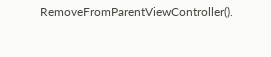RemoveFromParentViewController().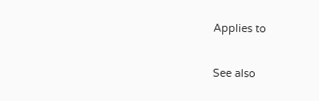Applies to

See also